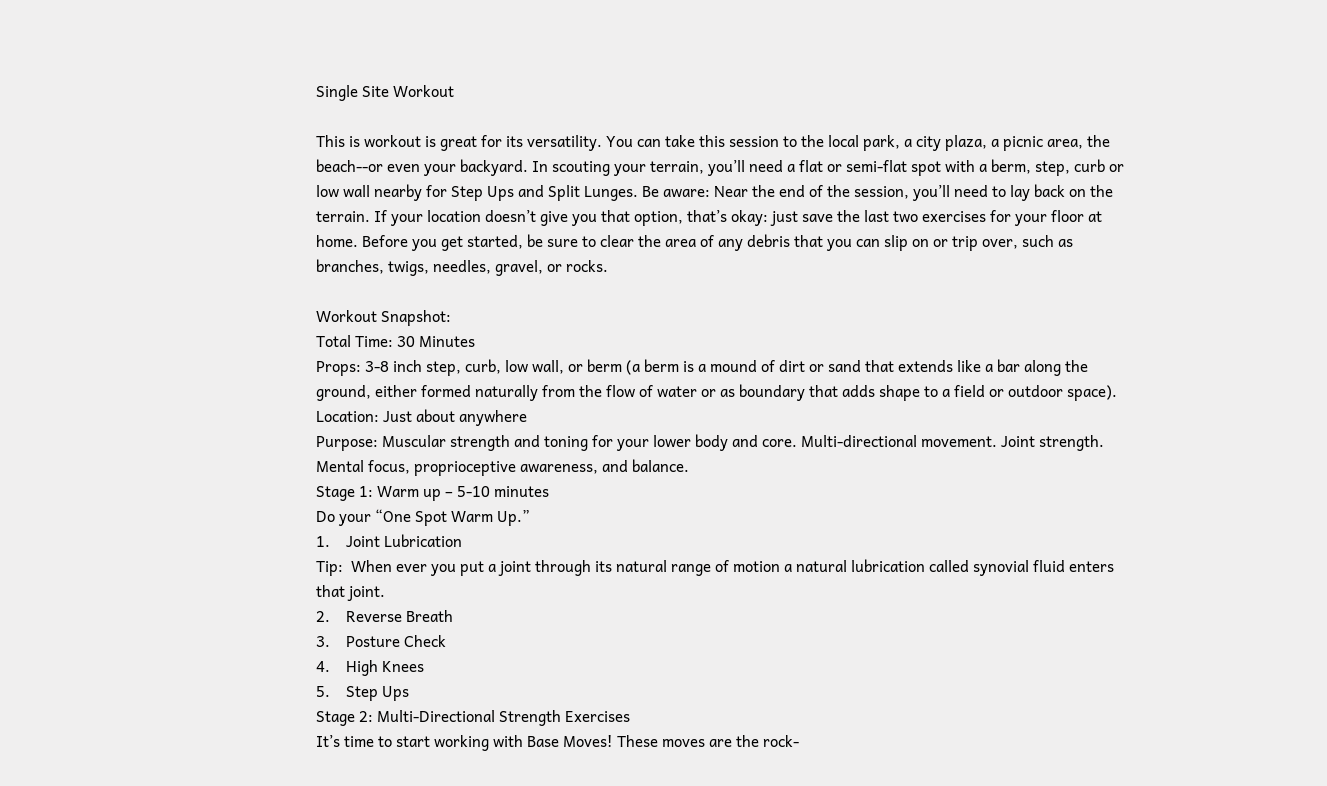Single Site Workout

This is workout is great for its versatility. You can take this session to the local park, a city plaza, a picnic area, the beach--or even your backyard. In scouting your terrain, you’ll need a flat or semi-flat spot with a berm, step, curb or low wall nearby for Step Ups and Split Lunges. Be aware: Near the end of the session, you’ll need to lay back on the terrain. If your location doesn’t give you that option, that’s okay: just save the last two exercises for your floor at home. Before you get started, be sure to clear the area of any debris that you can slip on or trip over, such as branches, twigs, needles, gravel, or rocks.

Workout Snapshot:
Total Time: 30 Minutes
Props: 3-8 inch step, curb, low wall, or berm (a berm is a mound of dirt or sand that extends like a bar along the ground, either formed naturally from the flow of water or as boundary that adds shape to a field or outdoor space).
Location: Just about anywhere
Purpose: Muscular strength and toning for your lower body and core. Multi-directional movement. Joint strength. Mental focus, proprioceptive awareness, and balance.
Stage 1: Warm up – 5-10 minutes
Do your “One Spot Warm Up.”
1.    Joint Lubrication
Tip:  When ever you put a joint through its natural range of motion a natural lubrication called synovial fluid enters that joint.
2.    Reverse Breath
3.    Posture Check
4.    High Knees
5.    Step Ups
Stage 2: Multi-Directional Strength Exercises
It’s time to start working with Base Moves! These moves are the rock-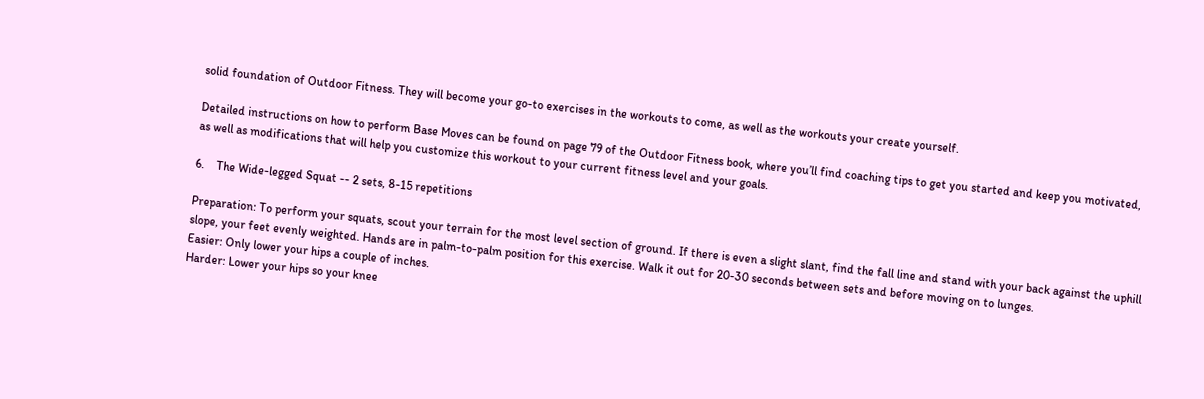solid foundation of Outdoor Fitness. They will become your go-to exercises in the workouts to come, as well as the workouts your create yourself.

Detailed instructions on how to perform Base Moves can be found on page 79 of the Outdoor Fitness book, where you’ll find coaching tips to get you started and keep you motivated, as well as modifications that will help you customize this workout to your current fitness level and your goals.

6.    The Wide-legged Squat -- 2 sets, 8-15 repetitions

Preparation: To perform your squats, scout your terrain for the most level section of ground. If there is even a slight slant, find the fall line and stand with your back against the uphill slope, your feet evenly weighted. Hands are in palm-to-palm position for this exercise. Walk it out for 20-30 seconds between sets and before moving on to lunges.
Easier: Only lower your hips a couple of inches.
Harder: Lower your hips so your knee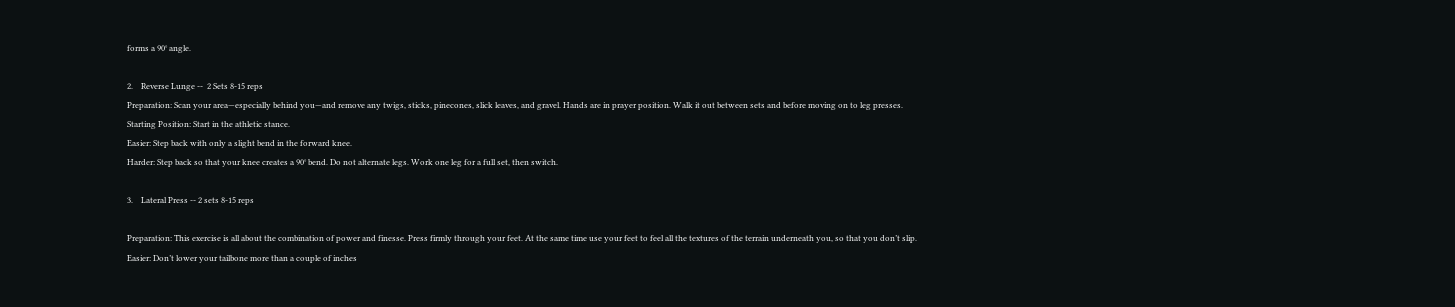forms a 90° angle.

2.    Reverse Lunge --  2 Sets 8-15 reps
Preparation: Scan your area—especially behind you—and remove any twigs, sticks, pinecones, slick leaves, and gravel. Hands are in prayer position. Walk it out between sets and before moving on to leg presses.
Starting Position: Start in the athletic stance.
Easier: Step back with only a slight bend in the forward knee.
Harder: Step back so that your knee creates a 90° bend. Do not alternate legs. Work one leg for a full set, then switch.

3.    Lateral Press -- 2 sets 8-15 reps

Preparation: This exercise is all about the combination of power and finesse. Press firmly through your feet. At the same time use your feet to feel all the textures of the terrain underneath you, so that you don’t slip.
Easier: Don’t lower your tailbone more than a couple of inches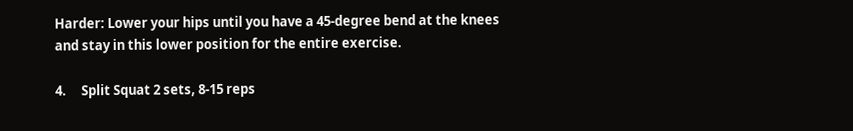Harder: Lower your hips until you have a 45-degree bend at the knees and stay in this lower position for the entire exercise.

4.     Split Squat 2 sets, 8-15 reps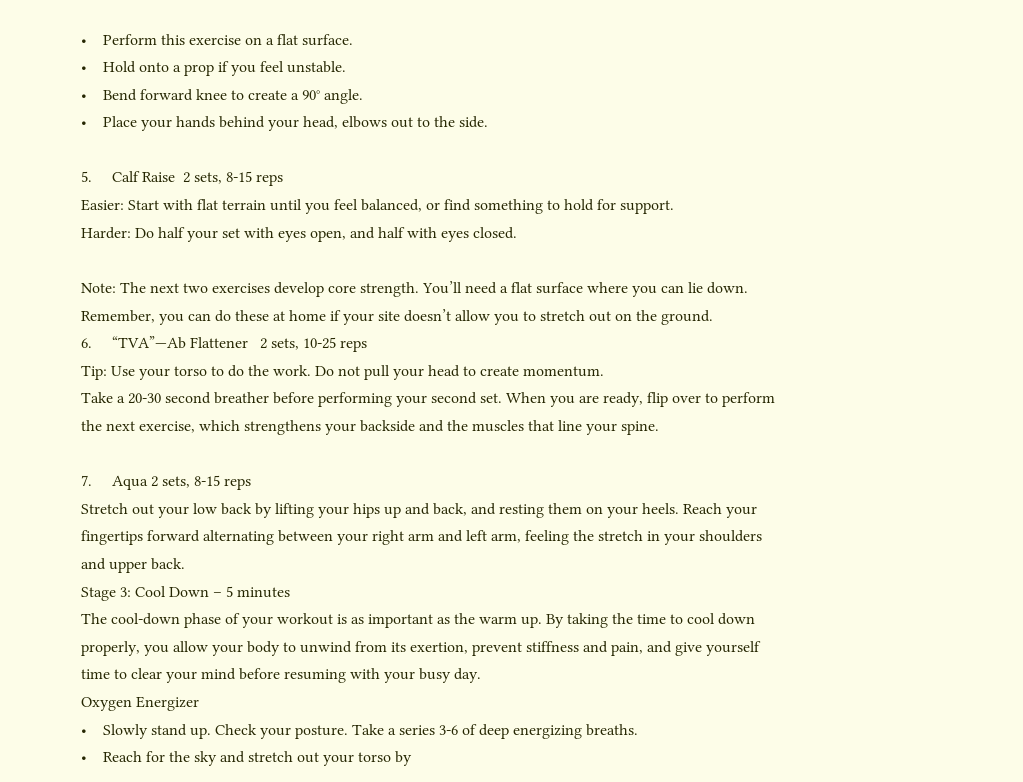•    Perform this exercise on a flat surface.
•    Hold onto a prop if you feel unstable.
•    Bend forward knee to create a 90° angle.
•    Place your hands behind your head, elbows out to the side.

5.     Calf Raise  2 sets, 8-15 reps
Easier: Start with flat terrain until you feel balanced, or find something to hold for support.
Harder: Do half your set with eyes open, and half with eyes closed.

Note: The next two exercises develop core strength. You’ll need a flat surface where you can lie down. Remember, you can do these at home if your site doesn’t allow you to stretch out on the ground.
6.     “TVA”—Ab Flattener   2 sets, 10-25 reps
Tip: Use your torso to do the work. Do not pull your head to create momentum.
Take a 20-30 second breather before performing your second set. When you are ready, flip over to perform the next exercise, which strengthens your backside and the muscles that line your spine.

7.     Aqua 2 sets, 8-15 reps
Stretch out your low back by lifting your hips up and back, and resting them on your heels. Reach your fingertips forward alternating between your right arm and left arm, feeling the stretch in your shoulders and upper back.
Stage 3: Cool Down – 5 minutes
The cool-down phase of your workout is as important as the warm up. By taking the time to cool down properly, you allow your body to unwind from its exertion, prevent stiffness and pain, and give yourself time to clear your mind before resuming with your busy day.
Oxygen Energizer
•    Slowly stand up. Check your posture. Take a series 3-6 of deep energizing breaths.
•    Reach for the sky and stretch out your torso by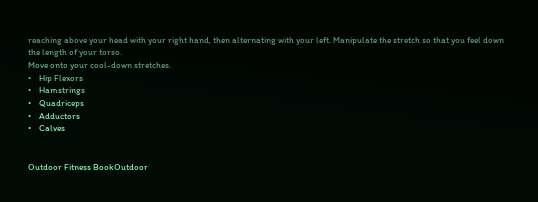reaching above your head with your right hand, then alternating with your left. Manipulate the stretch so that you feel down the length of your torso.
Move onto your cool-down stretches.
•    Hip Flexors
•    Hamstrings
•    Quadriceps
•    Adductors
•    Calves


Outdoor Fitness BookOutdoor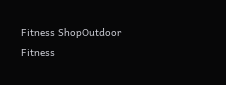Fitness ShopOutdoor Fitness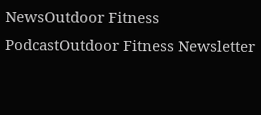NewsOutdoor Fitness PodcastOutdoor Fitness Newsletter